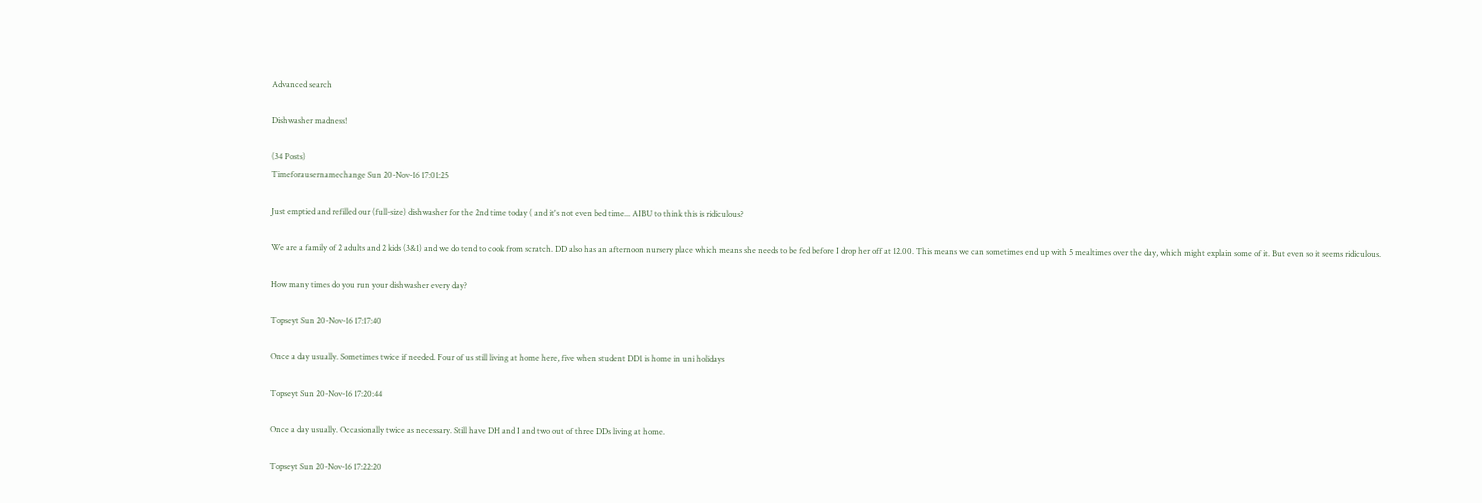Advanced search

Dishwasher madness!

(34 Posts)
Timeforausernamechange Sun 20-Nov-16 17:01:25

Just emptied and refilled our (full-size) dishwasher for the 2nd time today ( and it's not even bed time... AIBU to think this is ridiculous?

We are a family of 2 adults and 2 kids (3&1) and we do tend to cook from scratch. DD also has an afternoon nursery place which means she needs to be fed before I drop her off at 12.00. This means we can sometimes end up with 5 mealtimes over the day, which might explain some of it. But even so it seems ridiculous.

How many times do you run your dishwasher every day?

Topseyt Sun 20-Nov-16 17:17:40

Once a day usually. Sometimes twice if needed. Four of us still living at home here, five when student DD1 is home in uni holidays

Topseyt Sun 20-Nov-16 17:20:44

Once a day usually. Occasionally twice as necessary. Still have DH and I and two out of three DDs living at home.

Topseyt Sun 20-Nov-16 17:22:20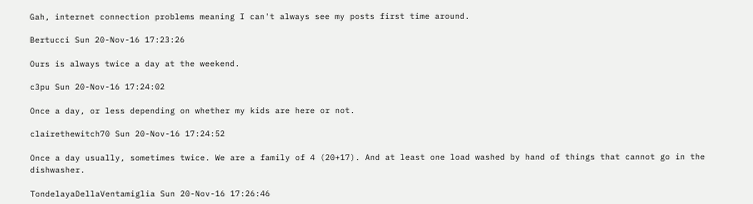Gah, internet connection problems meaning I can't always see my posts first time around.

Bertucci Sun 20-Nov-16 17:23:26

Ours is always twice a day at the weekend.

c3pu Sun 20-Nov-16 17:24:02

Once a day, or less depending on whether my kids are here or not.

clairethewitch70 Sun 20-Nov-16 17:24:52

Once a day usually, sometimes twice. We are a family of 4 (20+17). And at least one load washed by hand of things that cannot go in the dishwasher.

TondelayaDellaVentamiglia Sun 20-Nov-16 17:26:46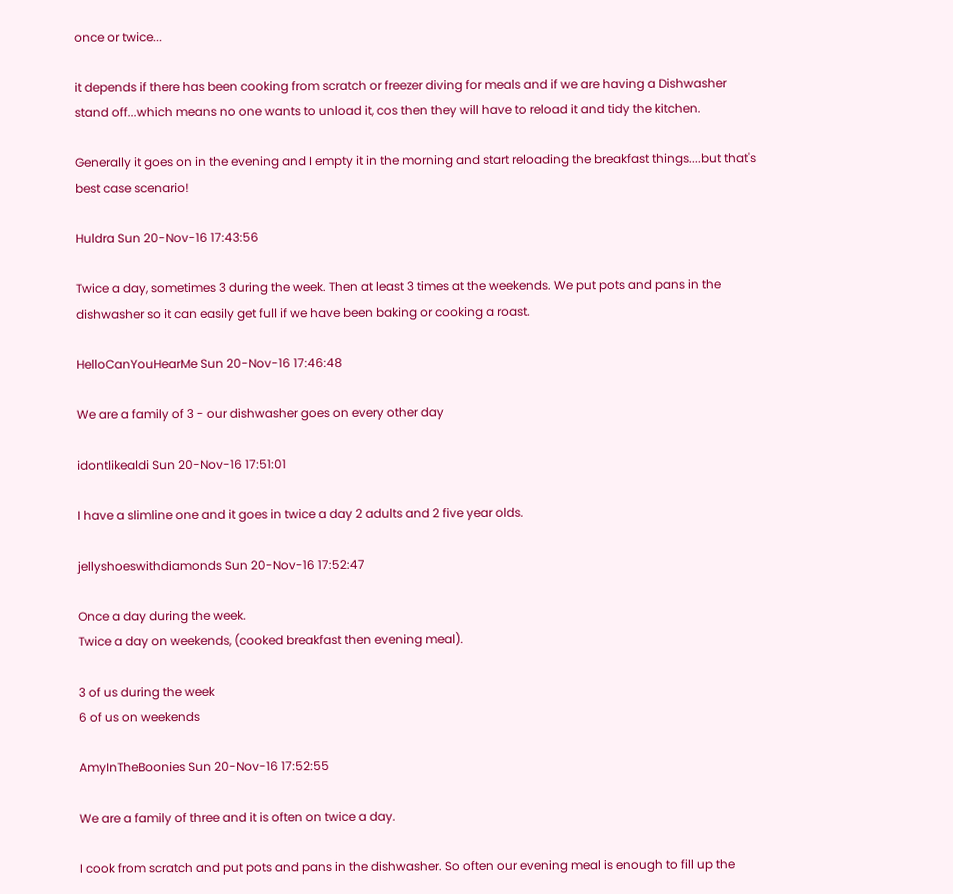once or twice...

it depends if there has been cooking from scratch or freezer diving for meals and if we are having a Dishwasher stand off...which means no one wants to unload it, cos then they will have to reload it and tidy the kitchen.

Generally it goes on in the evening and I empty it in the morning and start reloading the breakfast things....but that's best case scenario!

Huldra Sun 20-Nov-16 17:43:56

Twice a day, sometimes 3 during the week. Then at least 3 times at the weekends. We put pots and pans in the dishwasher so it can easily get full if we have been baking or cooking a roast.

HelloCanYouHearMe Sun 20-Nov-16 17:46:48

We are a family of 3 - our dishwasher goes on every other day

idontlikealdi Sun 20-Nov-16 17:51:01

I have a slimline one and it goes in twice a day 2 adults and 2 five year olds.

jellyshoeswithdiamonds Sun 20-Nov-16 17:52:47

Once a day during the week.
Twice a day on weekends, (cooked breakfast then evening meal).

3 of us during the week
6 of us on weekends

AmyInTheBoonies Sun 20-Nov-16 17:52:55

We are a family of three and it is often on twice a day.

I cook from scratch and put pots and pans in the dishwasher. So often our evening meal is enough to fill up the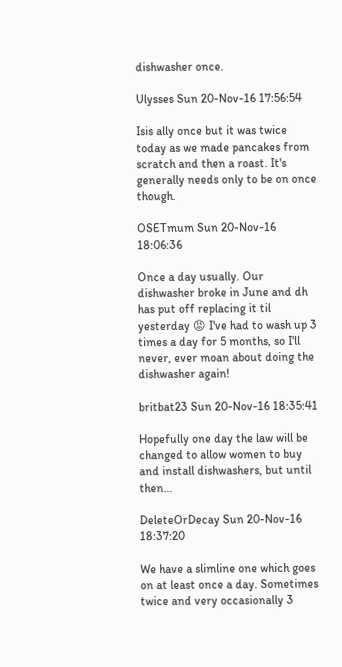dishwasher once.

Ulysses Sun 20-Nov-16 17:56:54

Isis ally once but it was twice today as we made pancakes from scratch and then a roast. It's generally needs only to be on once though.

OSETmum Sun 20-Nov-16 18:06:36

Once a day usually. Our dishwasher broke in June and dh has put off replacing it til yesterday 😡 I've had to wash up 3 times a day for 5 months, so I'll never, ever moan about doing the dishwasher again!

britbat23 Sun 20-Nov-16 18:35:41

Hopefully one day the law will be changed to allow women to buy and install dishwashers, but until then...

DeleteOrDecay Sun 20-Nov-16 18:37:20

We have a slimline one which goes on at least once a day. Sometimes twice and very occasionally 3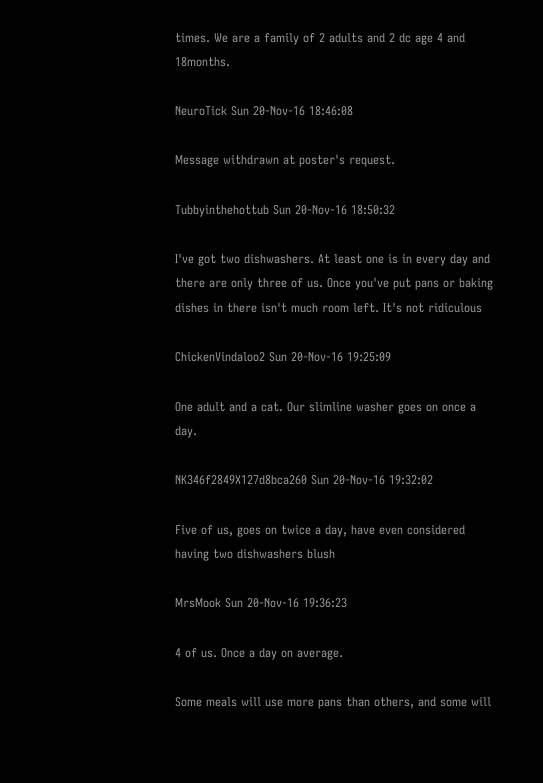times. We are a family of 2 adults and 2 dc age 4 and 18months.

NeuroTick Sun 20-Nov-16 18:46:08

Message withdrawn at poster's request.

Tubbyinthehottub Sun 20-Nov-16 18:50:32

I've got two dishwashers. At least one is in every day and there are only three of us. Once you've put pans or baking dishes in there isn't much room left. It's not ridiculous

ChickenVindaloo2 Sun 20-Nov-16 19:25:09

One adult and a cat. Our slimline washer goes on once a day.

NK346f2849X127d8bca260 Sun 20-Nov-16 19:32:02

Five of us, goes on twice a day, have even considered having two dishwashers blush

MrsMook Sun 20-Nov-16 19:36:23

4 of us. Once a day on average.

Some meals will use more pans than others, and some will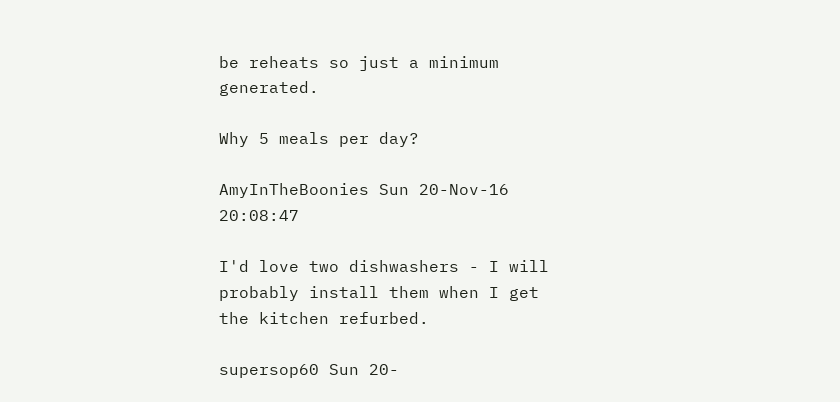be reheats so just a minimum generated.

Why 5 meals per day?

AmyInTheBoonies Sun 20-Nov-16 20:08:47

I'd love two dishwashers - I will probably install them when I get the kitchen refurbed.

supersop60 Sun 20-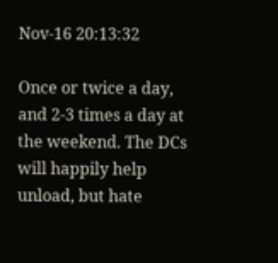Nov-16 20:13:32

Once or twice a day, and 2-3 times a day at the weekend. The DCs will happily help unload, but hate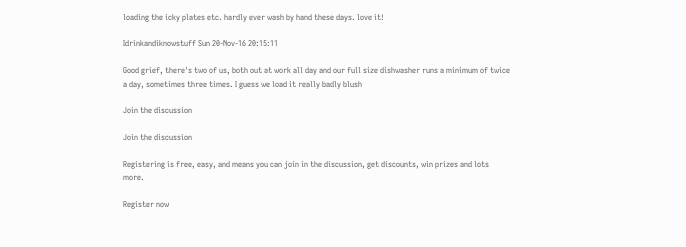loading the icky plates etc. hardly ever wash by hand these days. love it!

Idrinkandiknowstuff Sun 20-Nov-16 20:15:11

Good grief, there's two of us, both out at work all day and our full size dishwasher runs a minimum of twice a day, sometimes three times. I guess we load it really badly blush

Join the discussion

Join the discussion

Registering is free, easy, and means you can join in the discussion, get discounts, win prizes and lots more.

Register now